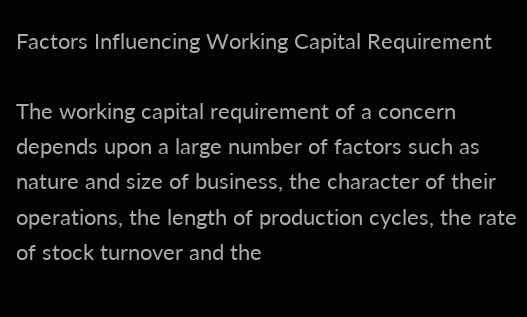Factors Influencing Working Capital Requirement

The working capital requirement of a concern depends upon a large number of factors such as nature and size of business, the character of their operations, the length of production cycles, the rate of stock turnover and the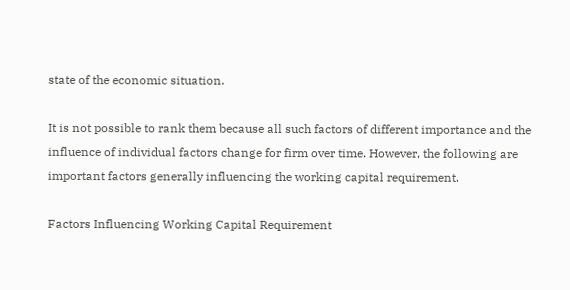state of the economic situation.

It is not possible to rank them because all such factors of different importance and the influence of individual factors change for firm over time. However, the following are important factors generally influencing the working capital requirement.

Factors Influencing Working Capital Requirement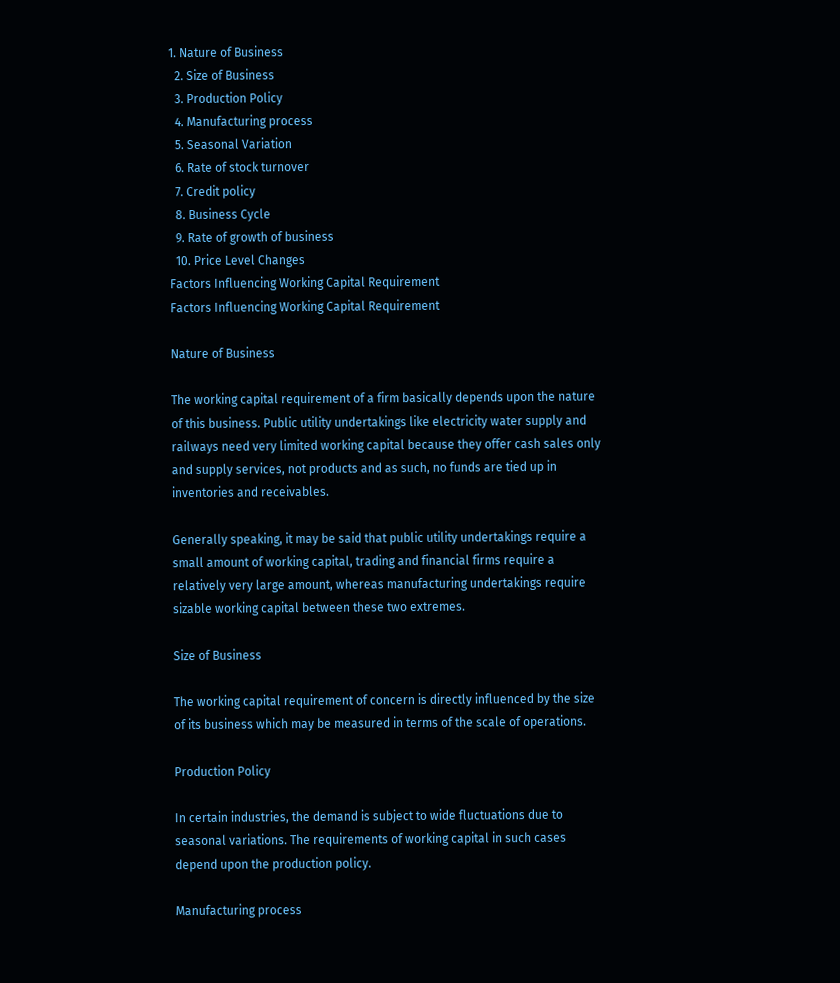1. Nature of Business
  2. Size of Business
  3. Production Policy
  4. Manufacturing process
  5. Seasonal Variation
  6. Rate of stock turnover
  7. Credit policy
  8. Business Cycle
  9. Rate of growth of business
  10. Price Level Changes
Factors Influencing Working Capital Requirement
Factors Influencing Working Capital Requirement

Nature of Business

The working capital requirement of a firm basically depends upon the nature of this business. Public utility undertakings like electricity water supply and railways need very limited working capital because they offer cash sales only and supply services, not products and as such, no funds are tied up in inventories and receivables.

Generally speaking, it may be said that public utility undertakings require a small amount of working capital, trading and financial firms require a relatively very large amount, whereas manufacturing undertakings require sizable working capital between these two extremes.

Size of Business

The working capital requirement of concern is directly influenced by the size of its business which may be measured in terms of the scale of operations.

Production Policy

In certain industries, the demand is subject to wide fluctuations due to seasonal variations. The requirements of working capital in such cases depend upon the production policy.

Manufacturing process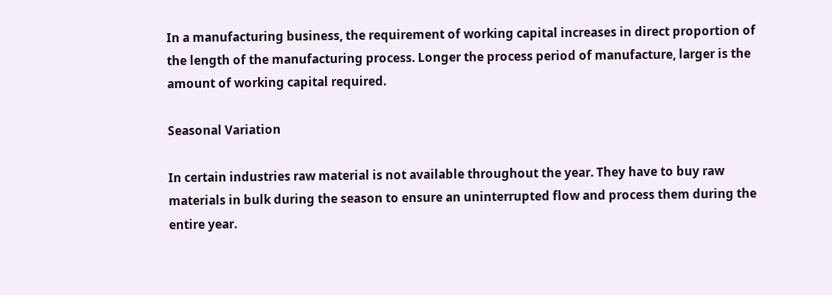In a manufacturing business, the requirement of working capital increases in direct proportion of the length of the manufacturing process. Longer the process period of manufacture, larger is the amount of working capital required.

Seasonal Variation

In certain industries raw material is not available throughout the year. They have to buy raw materials in bulk during the season to ensure an uninterrupted flow and process them during the entire year.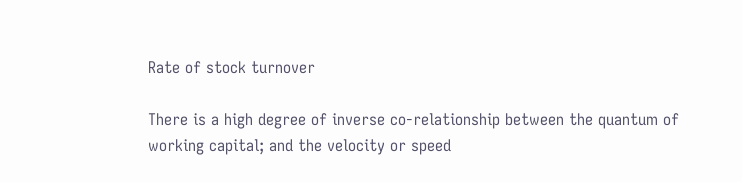Rate of stock turnover

There is a high degree of inverse co-relationship between the quantum of working capital; and the velocity or speed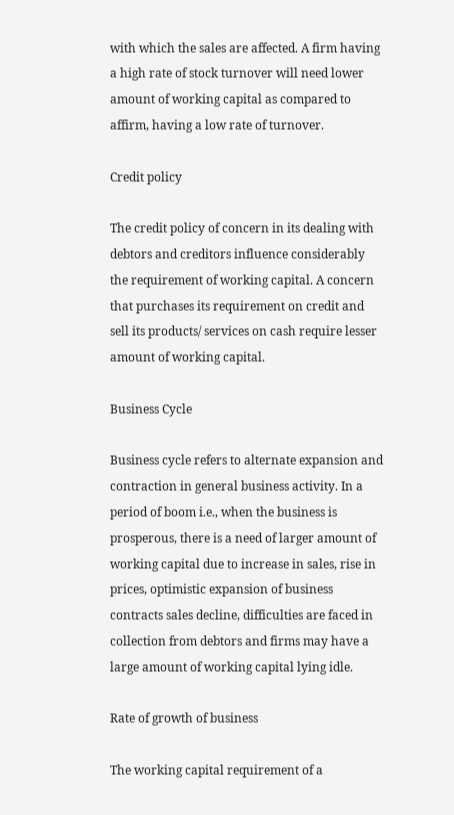with which the sales are affected. A firm having a high rate of stock turnover will need lower amount of working capital as compared to affirm, having a low rate of turnover.

Credit policy

The credit policy of concern in its dealing with debtors and creditors influence considerably the requirement of working capital. A concern that purchases its requirement on credit and sell its products/ services on cash require lesser amount of working capital.

Business Cycle

Business cycle refers to alternate expansion and contraction in general business activity. In a period of boom i.e., when the business is prosperous, there is a need of larger amount of working capital due to increase in sales, rise in prices, optimistic expansion of business contracts sales decline, difficulties are faced in collection from debtors and firms may have a large amount of working capital lying idle.

Rate of growth of business

The working capital requirement of a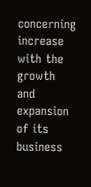concerning increase with the growth and expansion of its business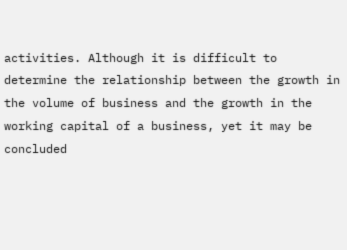activities. Although it is difficult to determine the relationship between the growth in the volume of business and the growth in the working capital of a business, yet it may be concluded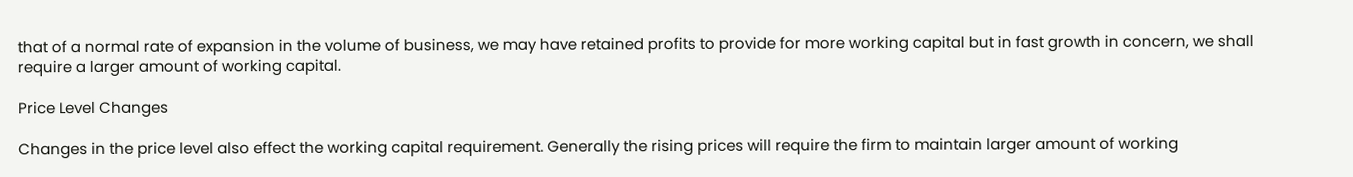that of a normal rate of expansion in the volume of business, we may have retained profits to provide for more working capital but in fast growth in concern, we shall require a larger amount of working capital.

Price Level Changes

Changes in the price level also effect the working capital requirement. Generally the rising prices will require the firm to maintain larger amount of working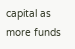capital as more funds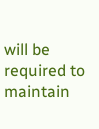will be required to maintain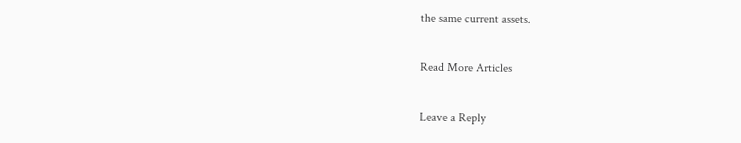the same current assets.

Read More Articles

Leave a Reply